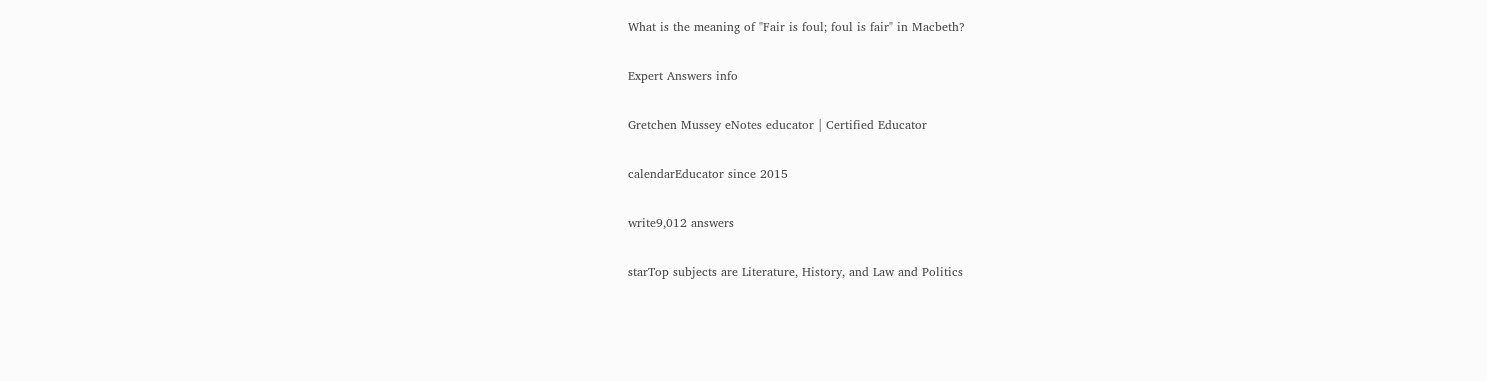What is the meaning of "Fair is foul; foul is fair" in Macbeth?

Expert Answers info

Gretchen Mussey eNotes educator | Certified Educator

calendarEducator since 2015

write9,012 answers

starTop subjects are Literature, History, and Law and Politics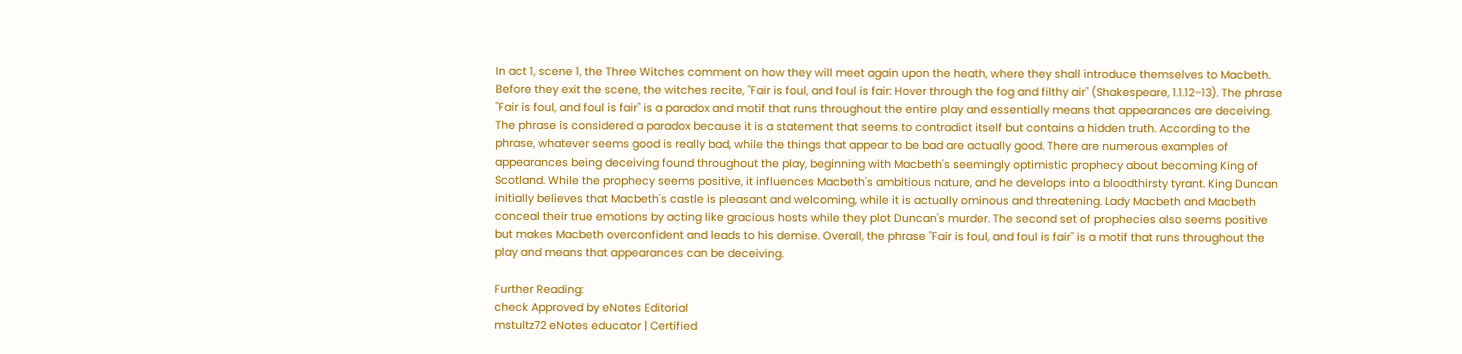In act 1, scene 1, the Three Witches comment on how they will meet again upon the heath, where they shall introduce themselves to Macbeth. Before they exit the scene, the witches recite, "Fair is foul, and foul is fair: Hover through the fog and filthy air" (Shakespeare, 1.1.12–13). The phrase "Fair is foul, and foul is fair" is a paradox and motif that runs throughout the entire play and essentially means that appearances are deceiving. The phrase is considered a paradox because it is a statement that seems to contradict itself but contains a hidden truth. According to the phrase, whatever seems good is really bad, while the things that appear to be bad are actually good. There are numerous examples of appearances being deceiving found throughout the play, beginning with Macbeth's seemingly optimistic prophecy about becoming King of Scotland. While the prophecy seems positive, it influences Macbeth's ambitious nature, and he develops into a bloodthirsty tyrant. King Duncan initially believes that Macbeth's castle is pleasant and welcoming, while it is actually ominous and threatening. Lady Macbeth and Macbeth conceal their true emotions by acting like gracious hosts while they plot Duncan's murder. The second set of prophecies also seems positive but makes Macbeth overconfident and leads to his demise. Overall, the phrase "Fair is foul, and foul is fair" is a motif that runs throughout the play and means that appearances can be deceiving.

Further Reading:
check Approved by eNotes Editorial
mstultz72 eNotes educator | Certified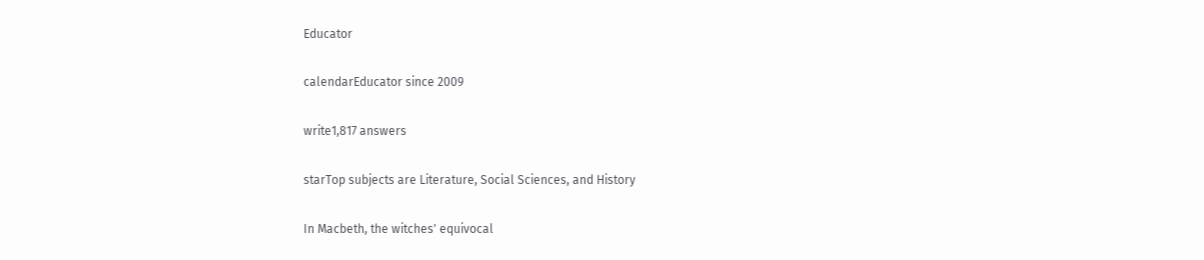Educator

calendarEducator since 2009

write1,817 answers

starTop subjects are Literature, Social Sciences, and History

In Macbeth, the witches' equivocal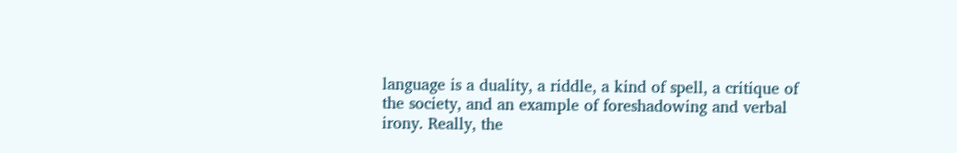language is a duality, a riddle, a kind of spell, a critique of the society, and an example of foreshadowing and verbal irony. Really, the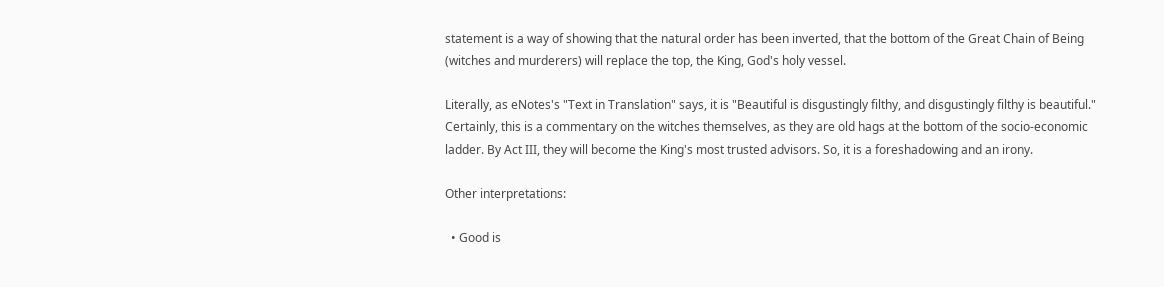statement is a way of showing that the natural order has been inverted, that the bottom of the Great Chain of Being (witches and murderers) will replace the top, the King, God's holy vessel.

Literally, as eNotes's "Text in Translation" says, it is "Beautiful is disgustingly filthy, and disgustingly filthy is beautiful." Certainly, this is a commentary on the witches themselves, as they are old hags at the bottom of the socio-economic ladder. By Act III, they will become the King's most trusted advisors. So, it is a foreshadowing and an irony.

Other interpretations:

  • Good is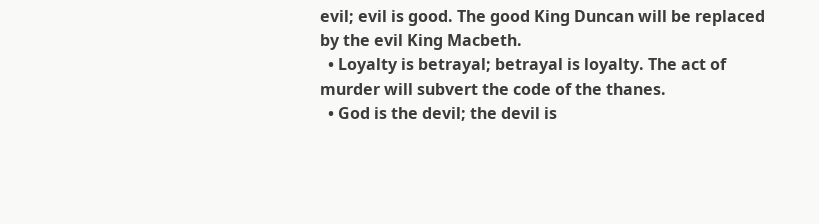evil; evil is good. The good King Duncan will be replaced by the evil King Macbeth.
  • Loyalty is betrayal; betrayal is loyalty. The act of murder will subvert the code of the thanes.
  • God is the devil; the devil is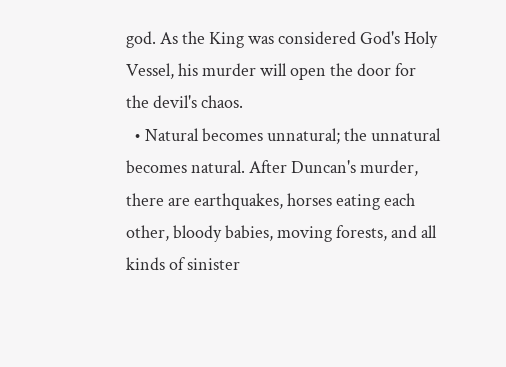god. As the King was considered God's Holy Vessel, his murder will open the door for the devil's chaos.
  • Natural becomes unnatural; the unnatural becomes natural. After Duncan's murder, there are earthquakes, horses eating each other, bloody babies, moving forests, and all kinds of sinister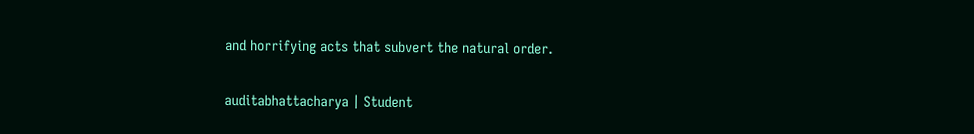and horrifying acts that subvert the natural order.

auditabhattacharya | Student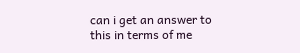can i get an answer to this in terms of me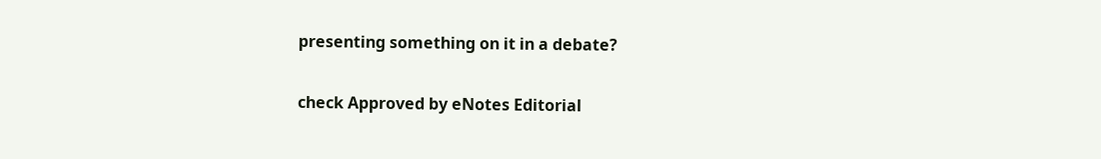presenting something on it in a debate?

check Approved by eNotes Editorial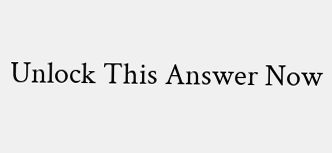Unlock This Answer Now